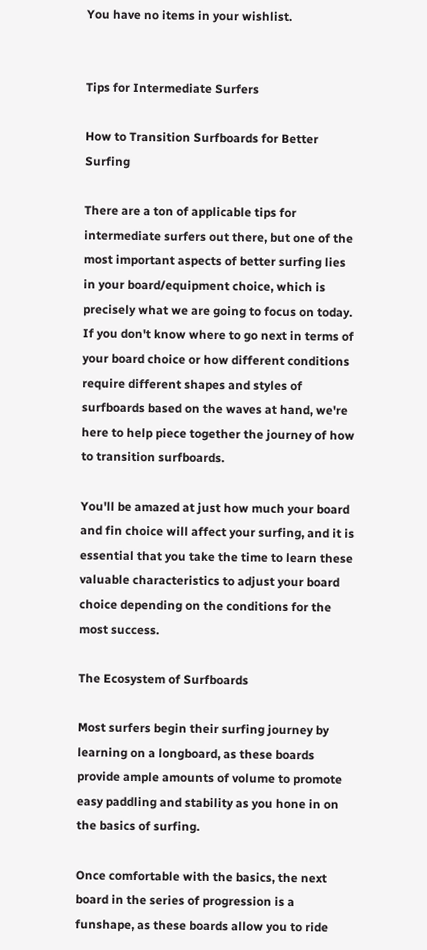You have no items in your wishlist.


Tips for Intermediate Surfers

How to Transition Surfboards for Better Surfing

There are a ton of applicable tips for intermediate surfers out there, but one of the most important aspects of better surfing lies in your board/equipment choice, which is precisely what we are going to focus on today. If you don't know where to go next in terms of your board choice or how different conditions require different shapes and styles of surfboards based on the waves at hand, we're here to help piece together the journey of how to transition surfboards.

You'll be amazed at just how much your board and fin choice will affect your surfing, and it is essential that you take the time to learn these valuable characteristics to adjust your board choice depending on the conditions for the most success.

The Ecosystem of Surfboards

Most surfers begin their surfing journey by learning on a longboard, as these boards provide ample amounts of volume to promote easy paddling and stability as you hone in on the basics of surfing.

Once comfortable with the basics, the next board in the series of progression is a funshape, as these boards allow you to ride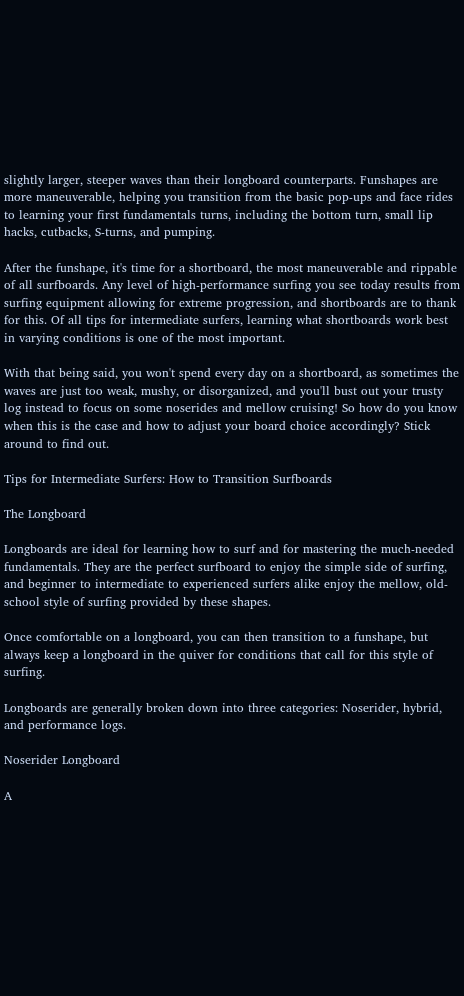slightly larger, steeper waves than their longboard counterparts. Funshapes are more maneuverable, helping you transition from the basic pop-ups and face rides to learning your first fundamentals turns, including the bottom turn, small lip hacks, cutbacks, S-turns, and pumping.

After the funshape, it's time for a shortboard, the most maneuverable and rippable of all surfboards. Any level of high-performance surfing you see today results from surfing equipment allowing for extreme progression, and shortboards are to thank for this. Of all tips for intermediate surfers, learning what shortboards work best in varying conditions is one of the most important.

With that being said, you won't spend every day on a shortboard, as sometimes the waves are just too weak, mushy, or disorganized, and you'll bust out your trusty log instead to focus on some noserides and mellow cruising! So how do you know when this is the case and how to adjust your board choice accordingly? Stick around to find out.

Tips for Intermediate Surfers: How to Transition Surfboards

The Longboard

Longboards are ideal for learning how to surf and for mastering the much-needed fundamentals. They are the perfect surfboard to enjoy the simple side of surfing, and beginner to intermediate to experienced surfers alike enjoy the mellow, old-school style of surfing provided by these shapes.

Once comfortable on a longboard, you can then transition to a funshape, but always keep a longboard in the quiver for conditions that call for this style of surfing.

Longboards are generally broken down into three categories: Noserider, hybrid, and performance logs.

Noserider Longboard

A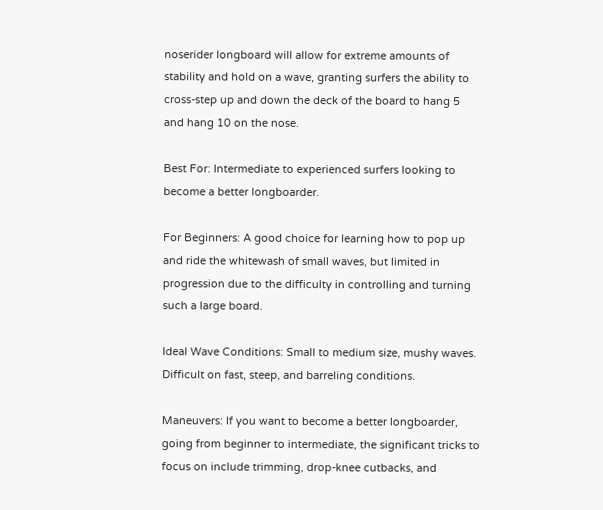noserider longboard will allow for extreme amounts of stability and hold on a wave, granting surfers the ability to cross-step up and down the deck of the board to hang 5 and hang 10 on the nose.

Best For: Intermediate to experienced surfers looking to become a better longboarder.

For Beginners: A good choice for learning how to pop up and ride the whitewash of small waves, but limited in progression due to the difficulty in controlling and turning such a large board.

Ideal Wave Conditions: Small to medium size, mushy waves. Difficult on fast, steep, and barreling conditions.

Maneuvers: If you want to become a better longboarder, going from beginner to intermediate, the significant tricks to focus on include trimming, drop-knee cutbacks, and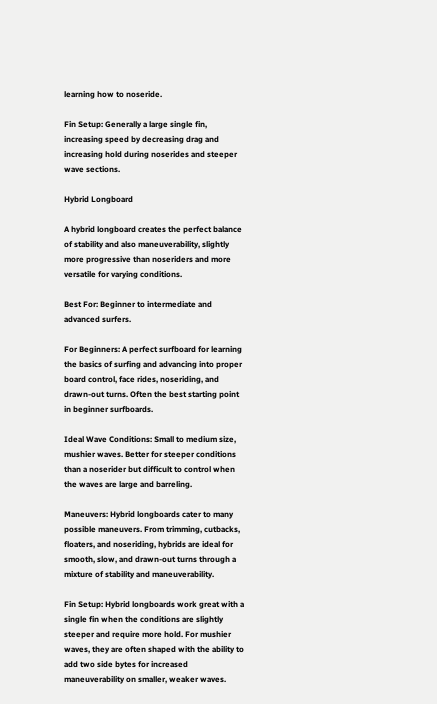learning how to noseride.

Fin Setup: Generally a large single fin, increasing speed by decreasing drag and increasing hold during noserides and steeper wave sections.

Hybrid Longboard

A hybrid longboard creates the perfect balance of stability and also maneuverability, slightly more progressive than noseriders and more versatile for varying conditions.

Best For: Beginner to intermediate and advanced surfers.

For Beginners: A perfect surfboard for learning the basics of surfing and advancing into proper board control, face rides, noseriding, and drawn-out turns. Often the best starting point in beginner surfboards.

Ideal Wave Conditions: Small to medium size, mushier waves. Better for steeper conditions than a noserider but difficult to control when the waves are large and barreling.

Maneuvers: Hybrid longboards cater to many possible maneuvers. From trimming, cutbacks, floaters, and noseriding, hybrids are ideal for smooth, slow, and drawn-out turns through a mixture of stability and maneuverability.

Fin Setup: Hybrid longboards work great with a single fin when the conditions are slightly steeper and require more hold. For mushier waves, they are often shaped with the ability to add two side bytes for increased maneuverability on smaller, weaker waves.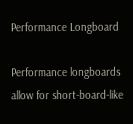Performance Longboard

Performance longboards allow for short-board-like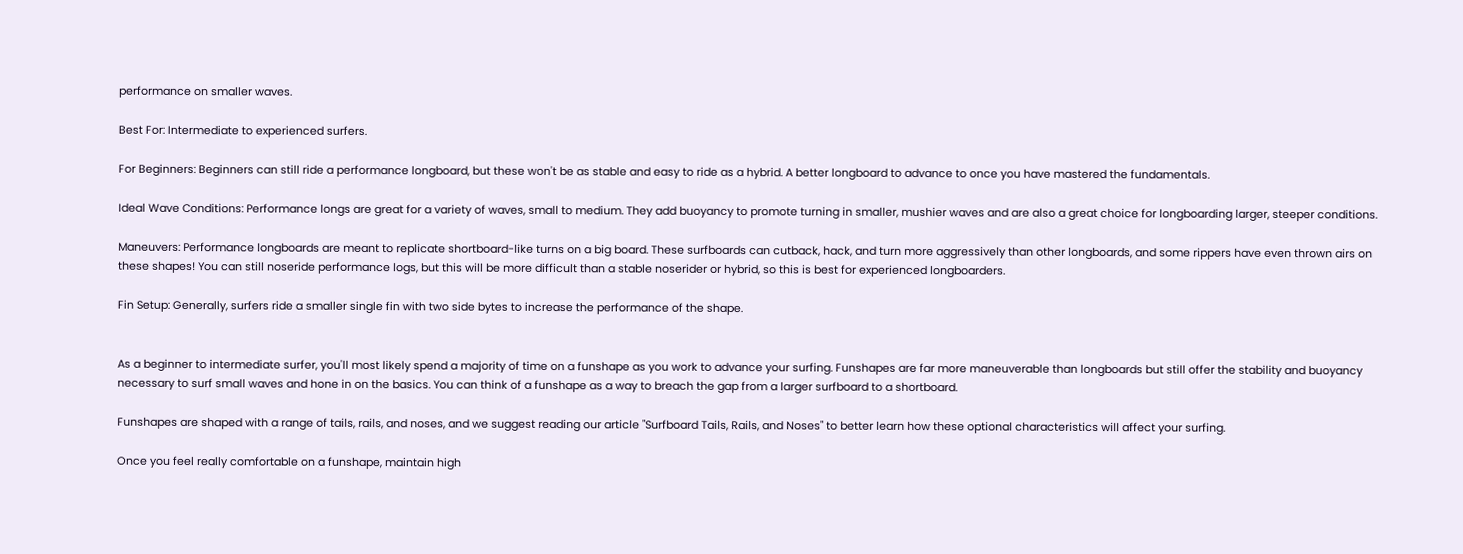performance on smaller waves.

Best For: Intermediate to experienced surfers.

For Beginners: Beginners can still ride a performance longboard, but these won't be as stable and easy to ride as a hybrid. A better longboard to advance to once you have mastered the fundamentals.

Ideal Wave Conditions: Performance longs are great for a variety of waves, small to medium. They add buoyancy to promote turning in smaller, mushier waves and are also a great choice for longboarding larger, steeper conditions.

Maneuvers: Performance longboards are meant to replicate shortboard-like turns on a big board. These surfboards can cutback, hack, and turn more aggressively than other longboards, and some rippers have even thrown airs on these shapes! You can still noseride performance logs, but this will be more difficult than a stable noserider or hybrid, so this is best for experienced longboarders.

Fin Setup: Generally, surfers ride a smaller single fin with two side bytes to increase the performance of the shape.


As a beginner to intermediate surfer, you'll most likely spend a majority of time on a funshape as you work to advance your surfing. Funshapes are far more maneuverable than longboards but still offer the stability and buoyancy necessary to surf small waves and hone in on the basics. You can think of a funshape as a way to breach the gap from a larger surfboard to a shortboard.

Funshapes are shaped with a range of tails, rails, and noses, and we suggest reading our article "Surfboard Tails, Rails, and Noses" to better learn how these optional characteristics will affect your surfing.

Once you feel really comfortable on a funshape, maintain high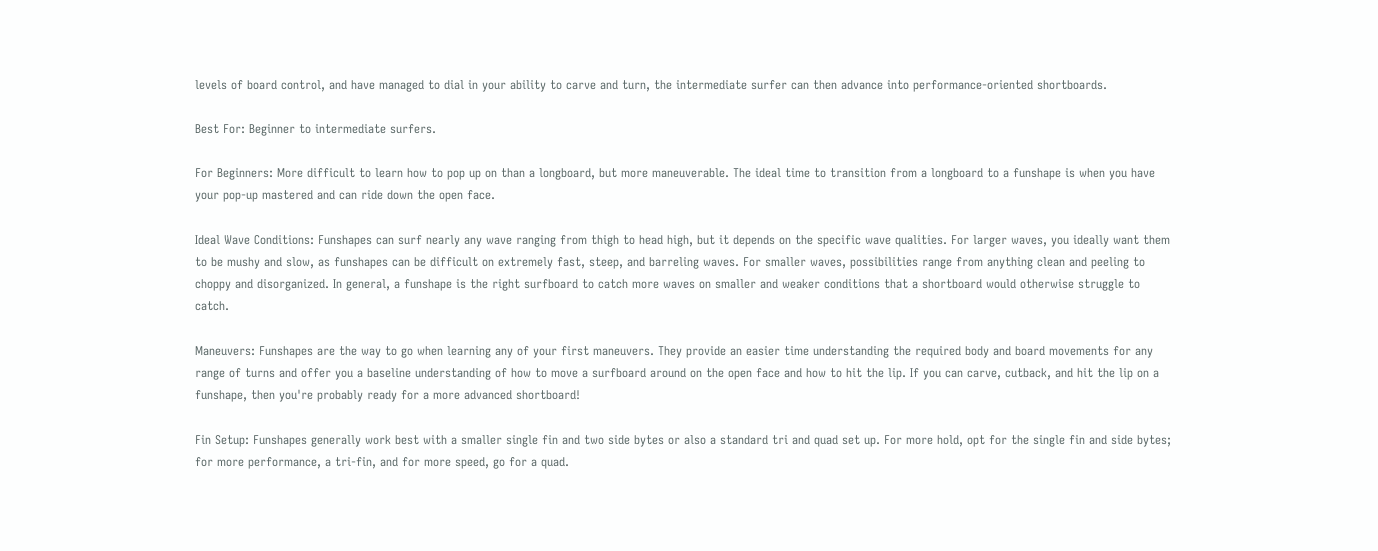levels of board control, and have managed to dial in your ability to carve and turn, the intermediate surfer can then advance into performance-oriented shortboards.

Best For: Beginner to intermediate surfers.

For Beginners: More difficult to learn how to pop up on than a longboard, but more maneuverable. The ideal time to transition from a longboard to a funshape is when you have your pop-up mastered and can ride down the open face.

Ideal Wave Conditions: Funshapes can surf nearly any wave ranging from thigh to head high, but it depends on the specific wave qualities. For larger waves, you ideally want them to be mushy and slow, as funshapes can be difficult on extremely fast, steep, and barreling waves. For smaller waves, possibilities range from anything clean and peeling to choppy and disorganized. In general, a funshape is the right surfboard to catch more waves on smaller and weaker conditions that a shortboard would otherwise struggle to catch.

Maneuvers: Funshapes are the way to go when learning any of your first maneuvers. They provide an easier time understanding the required body and board movements for any range of turns and offer you a baseline understanding of how to move a surfboard around on the open face and how to hit the lip. If you can carve, cutback, and hit the lip on a funshape, then you're probably ready for a more advanced shortboard!

Fin Setup: Funshapes generally work best with a smaller single fin and two side bytes or also a standard tri and quad set up. For more hold, opt for the single fin and side bytes; for more performance, a tri-fin, and for more speed, go for a quad.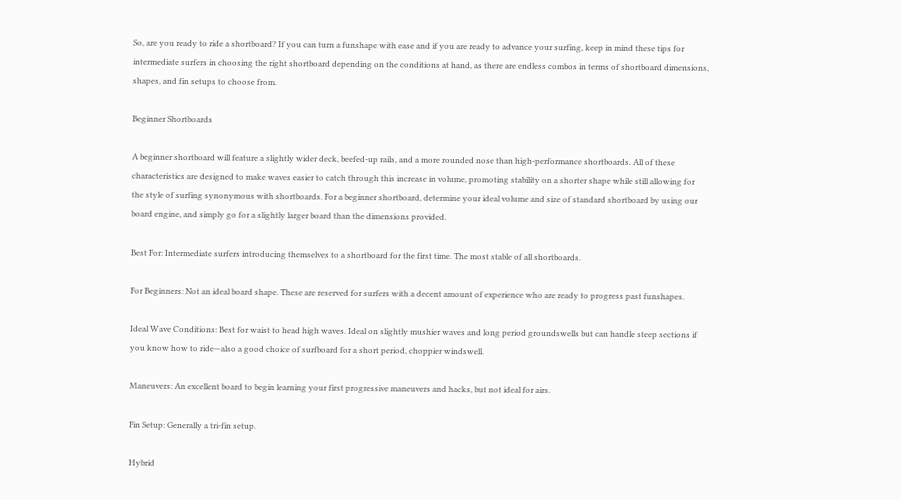So, are you ready to ride a shortboard? If you can turn a funshape with ease and if you are ready to advance your surfing, keep in mind these tips for intermediate surfers in choosing the right shortboard depending on the conditions at hand, as there are endless combos in terms of shortboard dimensions, shapes, and fin setups to choose from.

Beginner Shortboards

A beginner shortboard will feature a slightly wider deck, beefed-up rails, and a more rounded nose than high-performance shortboards. All of these characteristics are designed to make waves easier to catch through this increase in volume, promoting stability on a shorter shape while still allowing for the style of surfing synonymous with shortboards. For a beginner shortboard, determine your ideal volume and size of standard shortboard by using our board engine, and simply go for a slightly larger board than the dimensions provided.

Best For: Intermediate surfers introducing themselves to a shortboard for the first time. The most stable of all shortboards.

For Beginners: Not an ideal board shape. These are reserved for surfers with a decent amount of experience who are ready to progress past funshapes.

Ideal Wave Conditions: Best for waist to head high waves. Ideal on slightly mushier waves and long period groundswells but can handle steep sections if you know how to ride—also a good choice of surfboard for a short period, choppier windswell.

Maneuvers: An excellent board to begin learning your first progressive maneuvers and hacks, but not ideal for airs.

Fin Setup: Generally a tri-fin setup.

Hybrid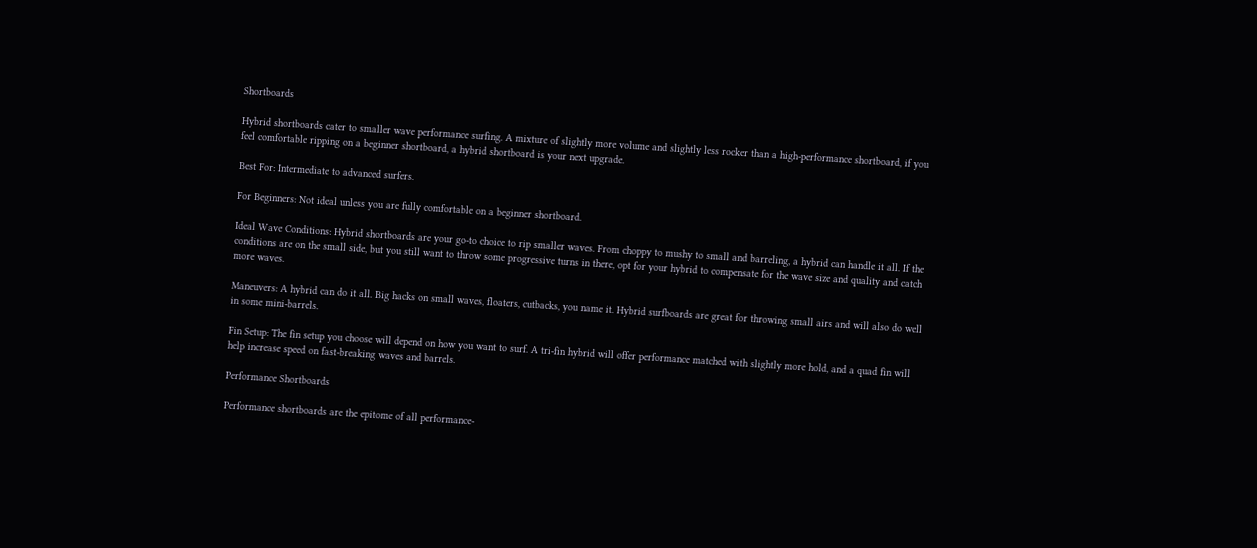Shortboards

Hybrid shortboards cater to smaller wave performance surfing. A mixture of slightly more volume and slightly less rocker than a high-performance shortboard, if you feel comfortable ripping on a beginner shortboard, a hybrid shortboard is your next upgrade.

Best For: Intermediate to advanced surfers.

For Beginners: Not ideal unless you are fully comfortable on a beginner shortboard.

Ideal Wave Conditions: Hybrid shortboards are your go-to choice to rip smaller waves. From choppy to mushy to small and barreling, a hybrid can handle it all. If the conditions are on the small side, but you still want to throw some progressive turns in there, opt for your hybrid to compensate for the wave size and quality and catch more waves.

Maneuvers: A hybrid can do it all. Big hacks on small waves, floaters, cutbacks, you name it. Hybrid surfboards are great for throwing small airs and will also do well in some mini-barrels.

Fin Setup: The fin setup you choose will depend on how you want to surf. A tri-fin hybrid will offer performance matched with slightly more hold, and a quad fin will help increase speed on fast-breaking waves and barrels.

Performance Shortboards

Performance shortboards are the epitome of all performance-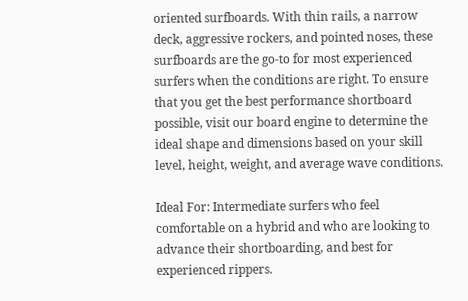oriented surfboards. With thin rails, a narrow deck, aggressive rockers, and pointed noses, these surfboards are the go-to for most experienced surfers when the conditions are right. To ensure that you get the best performance shortboard possible, visit our board engine to determine the ideal shape and dimensions based on your skill level, height, weight, and average wave conditions.

Ideal For: Intermediate surfers who feel comfortable on a hybrid and who are looking to advance their shortboarding, and best for experienced rippers.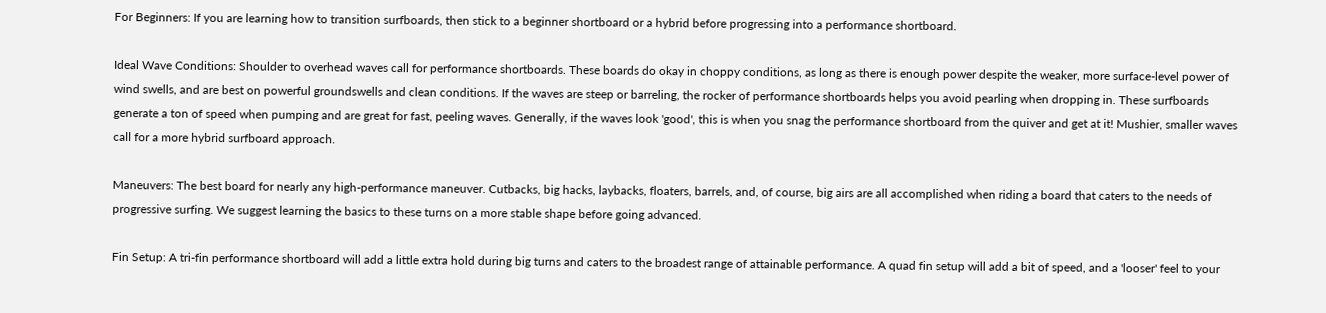For Beginners: If you are learning how to transition surfboards, then stick to a beginner shortboard or a hybrid before progressing into a performance shortboard.

Ideal Wave Conditions: Shoulder to overhead waves call for performance shortboards. These boards do okay in choppy conditions, as long as there is enough power despite the weaker, more surface-level power of wind swells, and are best on powerful groundswells and clean conditions. If the waves are steep or barreling, the rocker of performance shortboards helps you avoid pearling when dropping in. These surfboards generate a ton of speed when pumping and are great for fast, peeling waves. Generally, if the waves look 'good', this is when you snag the performance shortboard from the quiver and get at it! Mushier, smaller waves call for a more hybrid surfboard approach.

Maneuvers: The best board for nearly any high-performance maneuver. Cutbacks, big hacks, laybacks, floaters, barrels, and, of course, big airs are all accomplished when riding a board that caters to the needs of progressive surfing. We suggest learning the basics to these turns on a more stable shape before going advanced.

Fin Setup: A tri-fin performance shortboard will add a little extra hold during big turns and caters to the broadest range of attainable performance. A quad fin setup will add a bit of speed, and a 'looser' feel to your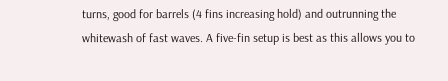turns, good for barrels (4 fins increasing hold) and outrunning the whitewash of fast waves. A five-fin setup is best as this allows you to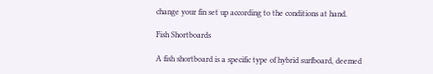change your fin set up according to the conditions at hand.

Fish Shortboards

A fish shortboard is a specific type of hybrid surfboard, deemed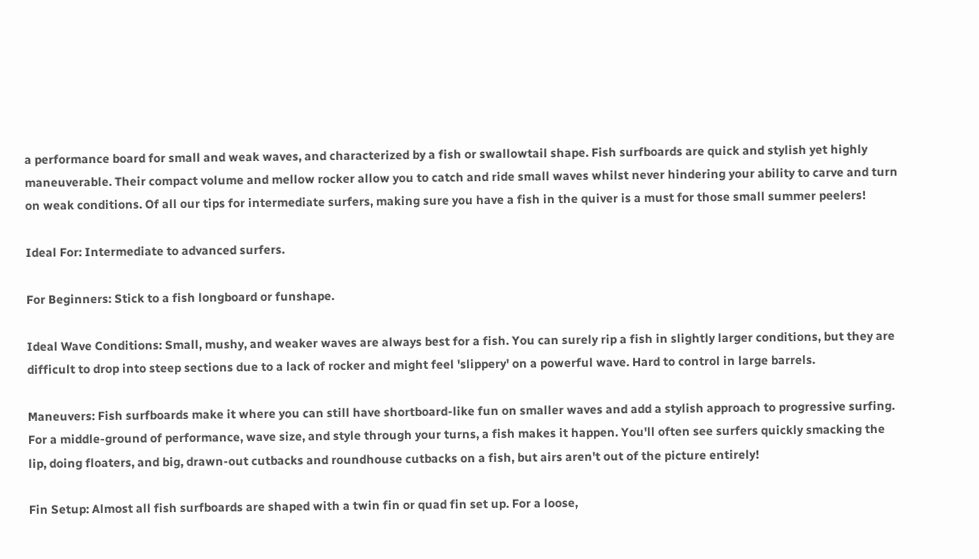a performance board for small and weak waves, and characterized by a fish or swallowtail shape. Fish surfboards are quick and stylish yet highly maneuverable. Their compact volume and mellow rocker allow you to catch and ride small waves whilst never hindering your ability to carve and turn on weak conditions. Of all our tips for intermediate surfers, making sure you have a fish in the quiver is a must for those small summer peelers!

Ideal For: Intermediate to advanced surfers.

For Beginners: Stick to a fish longboard or funshape.

Ideal Wave Conditions: Small, mushy, and weaker waves are always best for a fish. You can surely rip a fish in slightly larger conditions, but they are difficult to drop into steep sections due to a lack of rocker and might feel 'slippery' on a powerful wave. Hard to control in large barrels.

Maneuvers: Fish surfboards make it where you can still have shortboard-like fun on smaller waves and add a stylish approach to progressive surfing. For a middle-ground of performance, wave size, and style through your turns, a fish makes it happen. You'll often see surfers quickly smacking the lip, doing floaters, and big, drawn-out cutbacks and roundhouse cutbacks on a fish, but airs aren't out of the picture entirely!

Fin Setup: Almost all fish surfboards are shaped with a twin fin or quad fin set up. For a loose,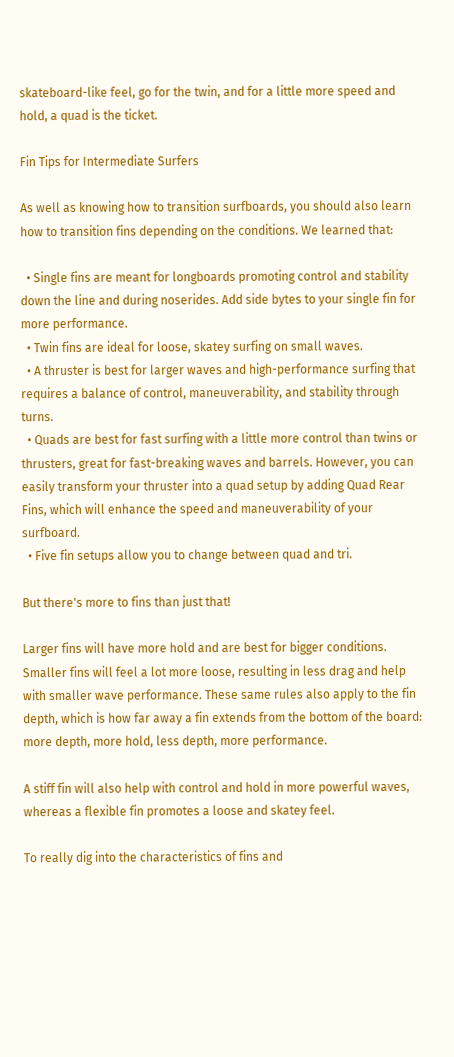skateboard-like feel, go for the twin, and for a little more speed and hold, a quad is the ticket.

Fin Tips for Intermediate Surfers

As well as knowing how to transition surfboards, you should also learn how to transition fins depending on the conditions. We learned that:

  • Single fins are meant for longboards promoting control and stability down the line and during noserides. Add side bytes to your single fin for more performance.
  • Twin fins are ideal for loose, skatey surfing on small waves.
  • A thruster is best for larger waves and high-performance surfing that requires a balance of control, maneuverability, and stability through turns.
  • Quads are best for fast surfing with a little more control than twins or thrusters, great for fast-breaking waves and barrels. However, you can easily transform your thruster into a quad setup by adding Quad Rear Fins, which will enhance the speed and maneuverability of your surfboard.
  • Five fin setups allow you to change between quad and tri.

But there's more to fins than just that!

Larger fins will have more hold and are best for bigger conditions. Smaller fins will feel a lot more loose, resulting in less drag and help with smaller wave performance. These same rules also apply to the fin depth, which is how far away a fin extends from the bottom of the board: more depth, more hold, less depth, more performance.

A stiff fin will also help with control and hold in more powerful waves, whereas a flexible fin promotes a loose and skatey feel.

To really dig into the characteristics of fins and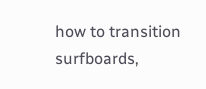how to transition surfboards,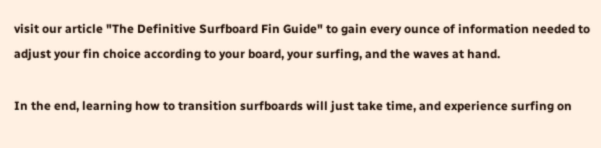visit our article "The Definitive Surfboard Fin Guide" to gain every ounce of information needed to adjust your fin choice according to your board, your surfing, and the waves at hand.

In the end, learning how to transition surfboards will just take time, and experience surfing on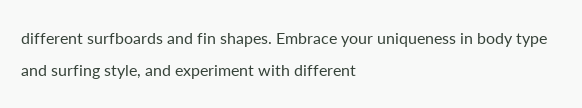different surfboards and fin shapes. Embrace your uniqueness in body type and surfing style, and experiment with different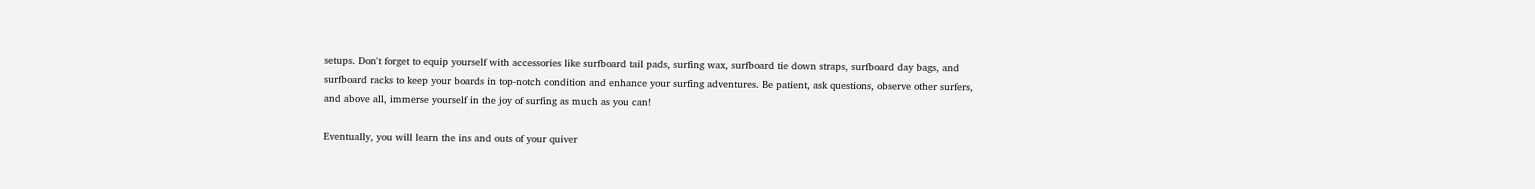setups. Don't forget to equip yourself with accessories like surfboard tail pads, surfing wax, surfboard tie down straps, surfboard day bags, and surfboard racks to keep your boards in top-notch condition and enhance your surfing adventures. Be patient, ask questions, observe other surfers, and above all, immerse yourself in the joy of surfing as much as you can!

Eventually, you will learn the ins and outs of your quiver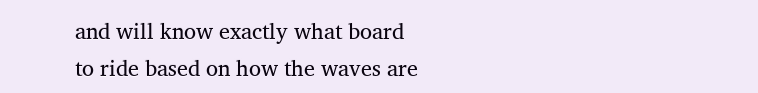and will know exactly what board to ride based on how the waves are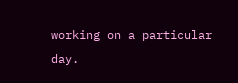working on a particular day.